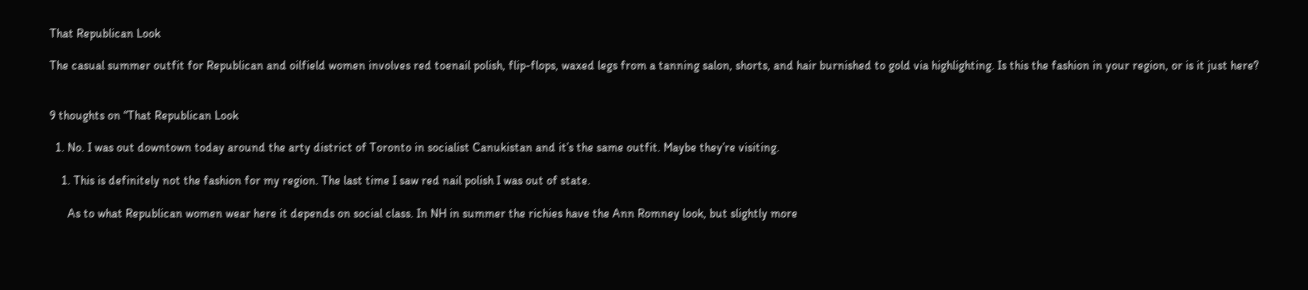That Republican Look

The casual summer outfit for Republican and oilfield women involves red toenail polish, flip-flops, waxed legs from a tanning salon, shorts, and hair burnished to gold via highlighting. Is this the fashion in your region, or is it just here?


9 thoughts on “That Republican Look

  1. No. I was out downtown today around the arty district of Toronto in socialist Canukistan and it’s the same outfit. Maybe they’re visiting.

    1. This is definitely not the fashion for my region. The last time I saw red nail polish I was out of state.

      As to what Republican women wear here it depends on social class. In NH in summer the richies have the Ann Romney look, but slightly more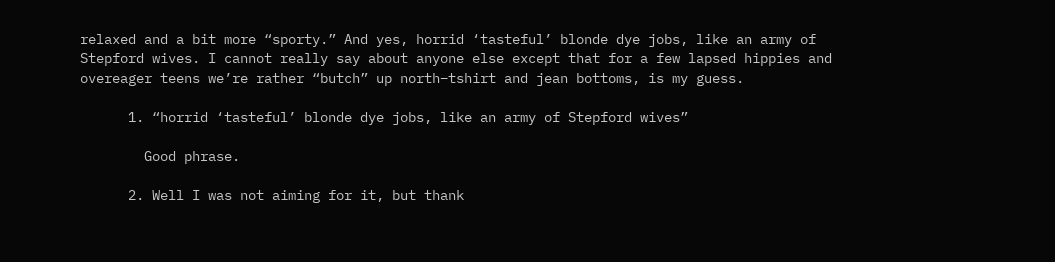relaxed and a bit more “sporty.” And yes, horrid ‘tasteful’ blonde dye jobs, like an army of Stepford wives. I cannot really say about anyone else except that for a few lapsed hippies and overeager teens we’re rather “butch” up north–tshirt and jean bottoms, is my guess.

      1. “horrid ‘tasteful’ blonde dye jobs, like an army of Stepford wives”

        Good phrase.

      2. Well I was not aiming for it, but thank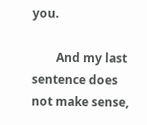you.

        And my last sentence does not make sense,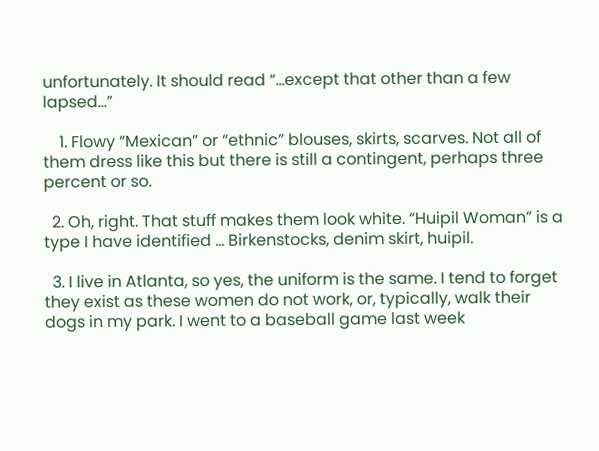unfortunately. It should read “…except that other than a few lapsed…”

    1. Flowy “Mexican” or “ethnic” blouses, skirts, scarves. Not all of them dress like this but there is still a contingent, perhaps three percent or so.

  2. Oh, right. That stuff makes them look white. “Huipil Woman” is a type I have identified … Birkenstocks, denim skirt, huipil.

  3. I live in Atlanta, so yes, the uniform is the same. I tend to forget they exist as these women do not work, or, typically, walk their dogs in my park. I went to a baseball game last week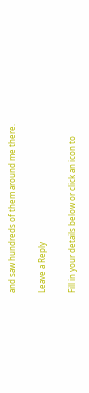and saw hundreds of them around me there.

Leave a Reply

Fill in your details below or click an icon to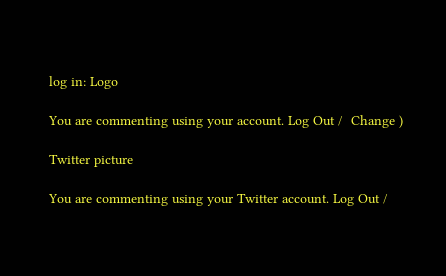log in: Logo

You are commenting using your account. Log Out /  Change )

Twitter picture

You are commenting using your Twitter account. Log Out /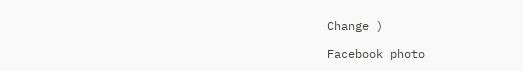Change )

Facebook photo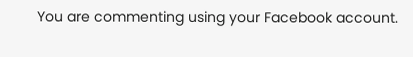You are commenting using your Facebook account.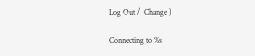Log Out /  Change )

Connecting to %s